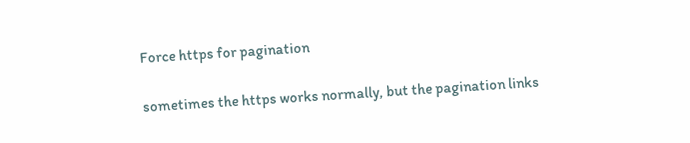Force https for pagination

sometimes the https works normally, but the pagination links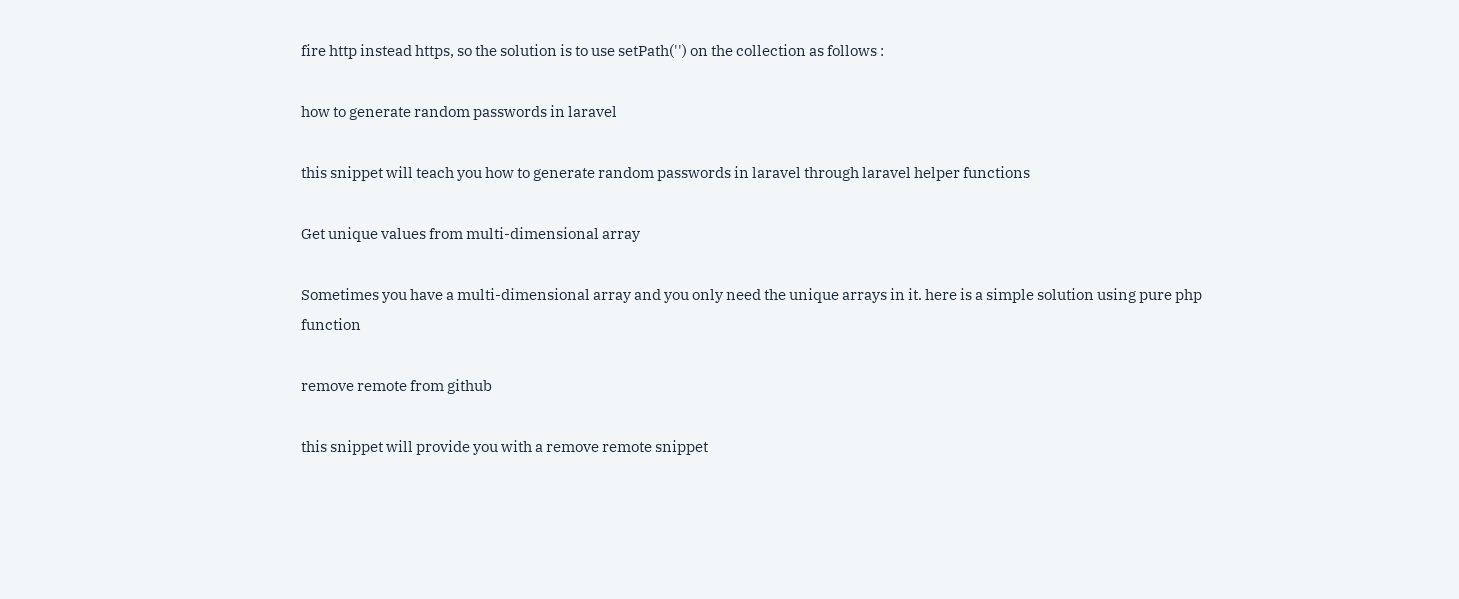fire http instead https, so the solution is to use setPath('') on the collection as follows :

how to generate random passwords in laravel

this snippet will teach you how to generate random passwords in laravel through laravel helper functions

Get unique values from multi-dimensional array

Sometimes you have a multi-dimensional array and you only need the unique arrays in it. here is a simple solution using pure php function

remove remote from github

this snippet will provide you with a remove remote snippet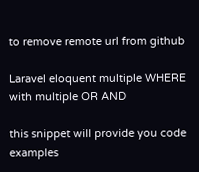to remove remote url from github

Laravel eloquent multiple WHERE with multiple OR AND

this snippet will provide you code examples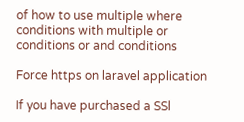of how to use multiple where conditions with multiple or conditions or and conditions

Force https on laravel application

If you have purchased a SSl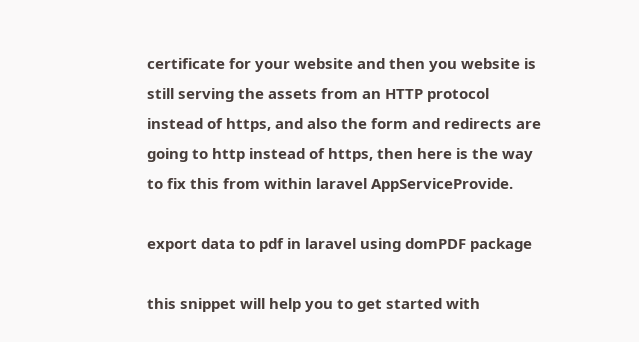certificate for your website and then you website is still serving the assets from an HTTP protocol instead of https, and also the form and redirects are going to http instead of https, then here is the way to fix this from within laravel AppServiceProvide.

export data to pdf in laravel using domPDF package

this snippet will help you to get started with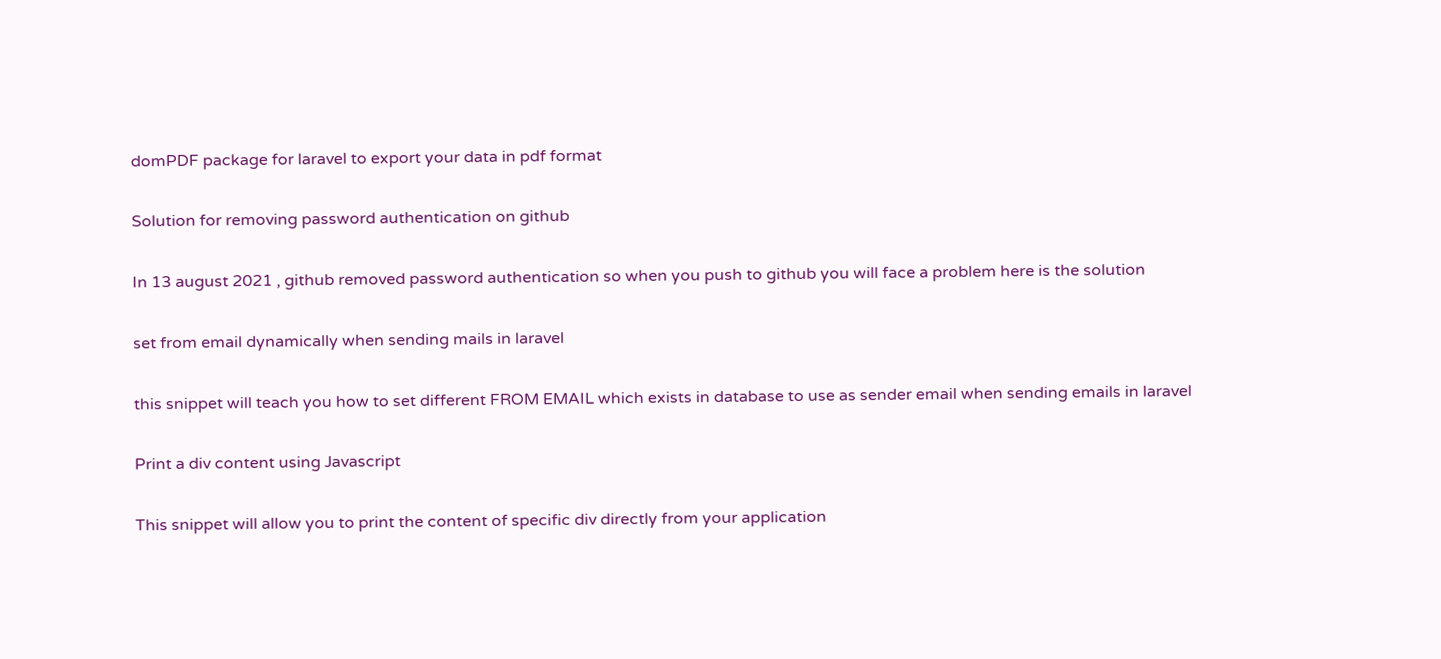domPDF package for laravel to export your data in pdf format

Solution for removing password authentication on github

In 13 august 2021 , github removed password authentication so when you push to github you will face a problem here is the solution

set from email dynamically when sending mails in laravel

this snippet will teach you how to set different FROM EMAIL which exists in database to use as sender email when sending emails in laravel

Print a div content using Javascript

This snippet will allow you to print the content of specific div directly from your application